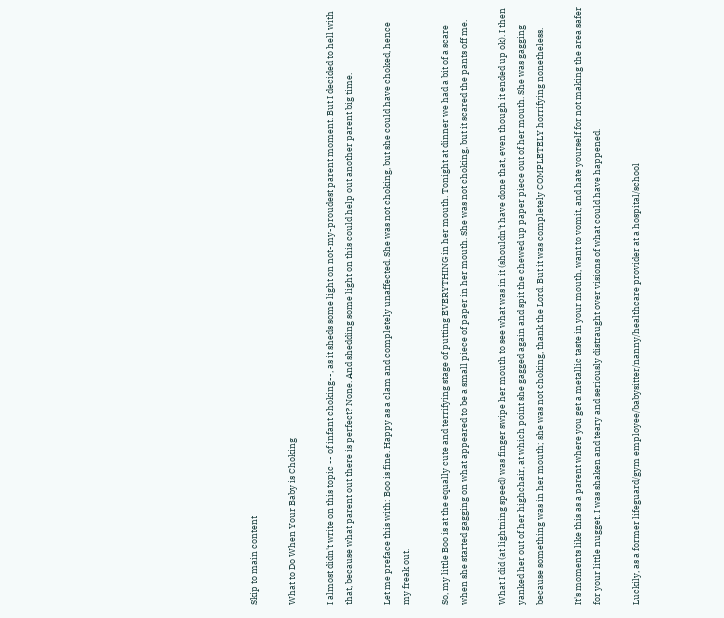Skip to main content

What to Do When Your Baby is Choking

I almost didn't write on this topic -- of infant choking--, as it sheds some light on not-my-proudest parent moment. But I decided to hell with that, because what parent out there is perfect? None. And shedding some light on this could help out another parent big time.

Let me preface this with: Boo is fine. Happy as a clam and completely unaffected. She was not choking, but she could have choked, hence my freak out.

So, my little Boo is at the equally cute and terrifying stage of putting EVERYTHING in her mouth. Tonight at dinner we had a bit of a scare when she started gagging on what appeared to be a small piece of paper in her mouth. She was not choking, but it scared the pants off me.

What I did (at lightning speed) was finger swipe her mouth to see what was in it (shouldn't have done that, even though it ended up ok). I then yanked her out of her highchair, at which point she gagged again and spit the chewed up paper piece out of her mouth. She was gagging because something was in her mouth; she was not choking, thank the Lord. But it was completely COMPLETELY horrifying nonetheless.

It's moments like this as a parent where you get a metallic taste in your mouth, want to vomit, and hate yourself for not making the area safer for your little nugget. I was shaken and teary and seriously distraught over visions of what could have happened.

Luckily, as a former lifeguard/gym employee/babysitter/nanny/healthcare provider at a hospital/school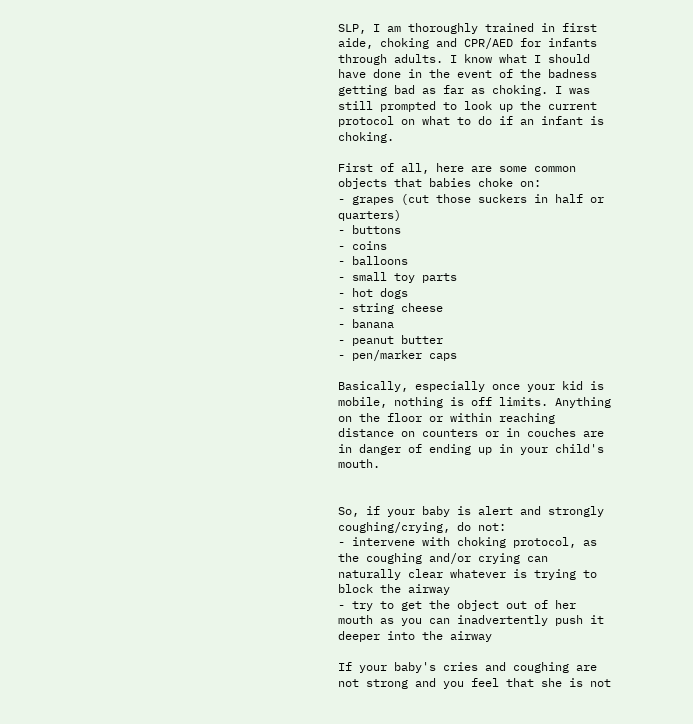SLP, I am thoroughly trained in first aide, choking and CPR/AED for infants through adults. I know what I should have done in the event of the badness getting bad as far as choking. I was still prompted to look up the current protocol on what to do if an infant is choking.

First of all, here are some common objects that babies choke on:
- grapes (cut those suckers in half or quarters)
- buttons
- coins
- balloons
- small toy parts
- hot dogs
- string cheese
- banana
- peanut butter
- pen/marker caps

Basically, especially once your kid is mobile, nothing is off limits. Anything on the floor or within reaching distance on counters or in couches are in danger of ending up in your child's mouth.


So, if your baby is alert and strongly coughing/crying, do not:
- intervene with choking protocol, as the coughing and/or crying can naturally clear whatever is trying to block the airway
- try to get the object out of her mouth as you can inadvertently push it deeper into the airway

If your baby's cries and coughing are not strong and you feel that she is not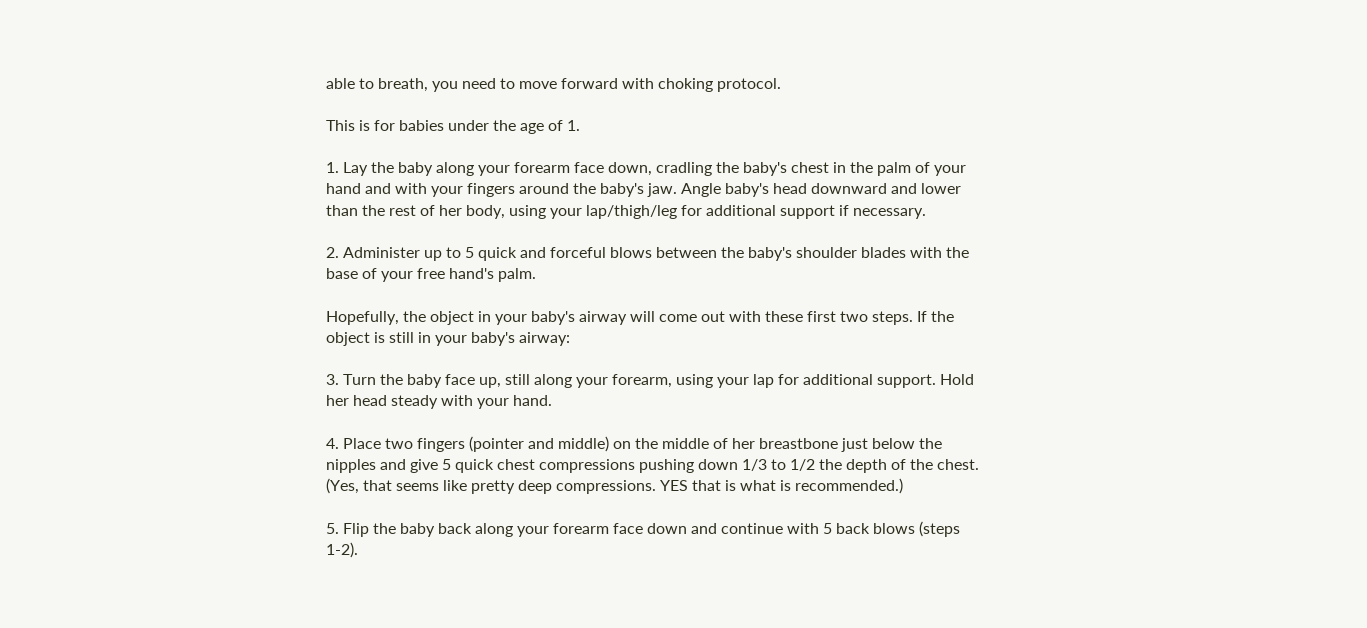able to breath, you need to move forward with choking protocol.

This is for babies under the age of 1.

1. Lay the baby along your forearm face down, cradling the baby's chest in the palm of your hand and with your fingers around the baby's jaw. Angle baby's head downward and lower than the rest of her body, using your lap/thigh/leg for additional support if necessary.

2. Administer up to 5 quick and forceful blows between the baby's shoulder blades with the base of your free hand's palm.

Hopefully, the object in your baby's airway will come out with these first two steps. If the object is still in your baby's airway:

3. Turn the baby face up, still along your forearm, using your lap for additional support. Hold her head steady with your hand.

4. Place two fingers (pointer and middle) on the middle of her breastbone just below the nipples and give 5 quick chest compressions pushing down 1/3 to 1/2 the depth of the chest. (Yes, that seems like pretty deep compressions. YES that is what is recommended.)

5. Flip the baby back along your forearm face down and continue with 5 back blows (steps 1-2).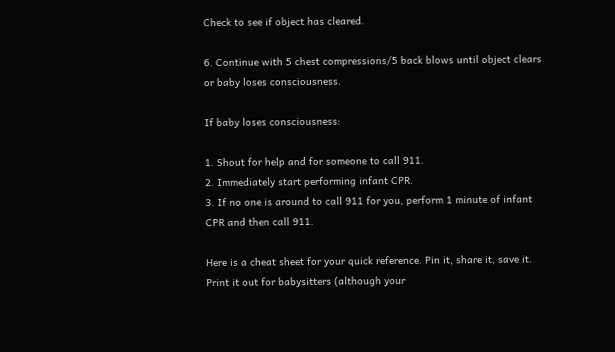Check to see if object has cleared.

6. Continue with 5 chest compressions/5 back blows until object clears or baby loses consciousness.

If baby loses consciousness:

1. Shout for help and for someone to call 911.
2. Immediately start performing infant CPR.
3. If no one is around to call 911 for you, perform 1 minute of infant CPR and then call 911.

Here is a cheat sheet for your quick reference. Pin it, share it, save it. Print it out for babysitters (although your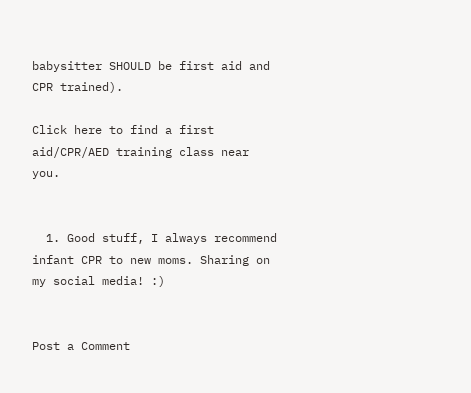babysitter SHOULD be first aid and CPR trained).

Click here to find a first aid/CPR/AED training class near you.


  1. Good stuff, I always recommend infant CPR to new moms. Sharing on my social media! :)


Post a Comment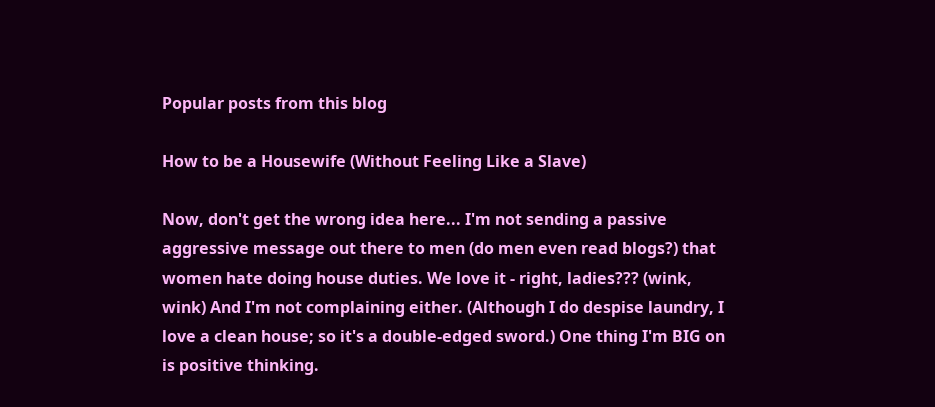Popular posts from this blog

How to be a Housewife (Without Feeling Like a Slave)

Now, don't get the wrong idea here... I'm not sending a passive aggressive message out there to men (do men even read blogs?) that women hate doing house duties. We love it - right, ladies??? (wink, wink) And I'm not complaining either. (Although I do despise laundry, I love a clean house; so it's a double-edged sword.) One thing I'm BIG on is positive thinking.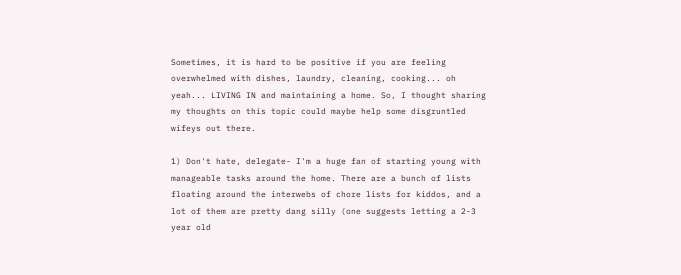Sometimes, it is hard to be positive if you are feeling overwhelmed with dishes, laundry, cleaning, cooking... oh yeah... LIVING IN and maintaining a home. So, I thought sharing my thoughts on this topic could maybe help some disgruntled wifeys out there.

1) Don't hate, delegate- I'm a huge fan of starting young with manageable tasks around the home. There are a bunch of lists floating around the interwebs of chore lists for kiddos, and a lot of them are pretty dang silly (one suggests letting a 2-3 year old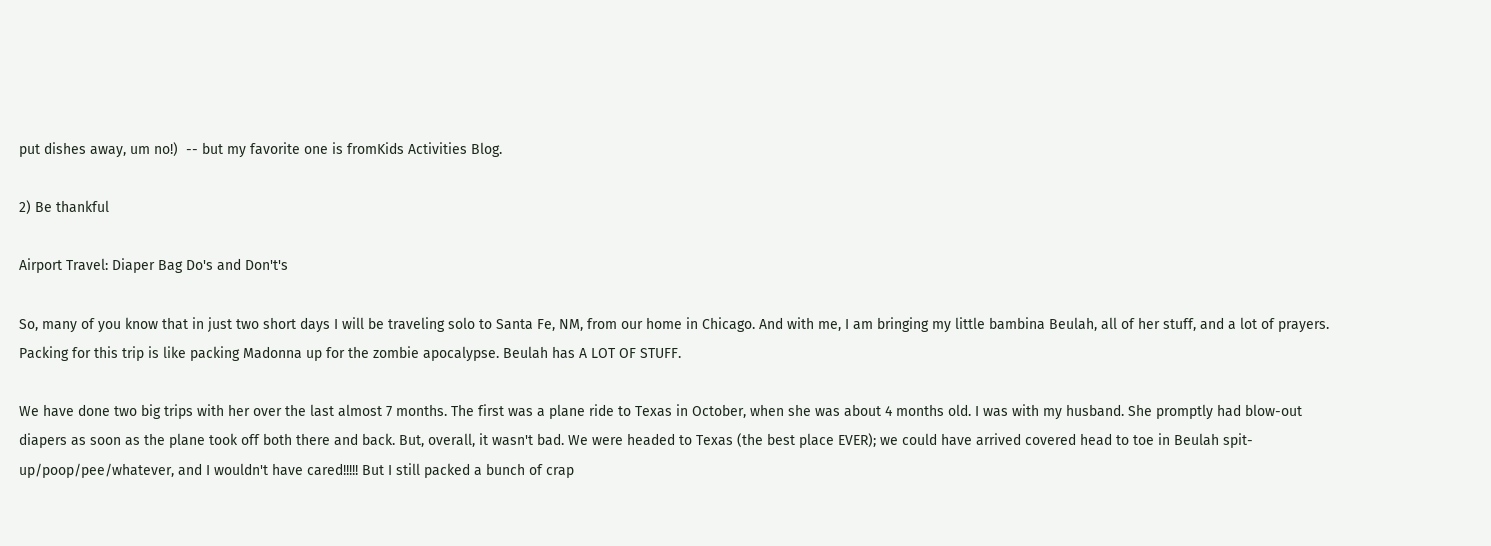put dishes away, um no!)  -- but my favorite one is fromKids Activities Blog.

2) Be thankful

Airport Travel: Diaper Bag Do's and Don't's

So, many of you know that in just two short days I will be traveling solo to Santa Fe, NM, from our home in Chicago. And with me, I am bringing my little bambina Beulah, all of her stuff, and a lot of prayers. Packing for this trip is like packing Madonna up for the zombie apocalypse. Beulah has A LOT OF STUFF.

We have done two big trips with her over the last almost 7 months. The first was a plane ride to Texas in October, when she was about 4 months old. I was with my husband. She promptly had blow-out diapers as soon as the plane took off both there and back. But, overall, it wasn't bad. We were headed to Texas (the best place EVER); we could have arrived covered head to toe in Beulah spit-up/poop/pee/whatever, and I wouldn't have cared!!!!! But I still packed a bunch of crap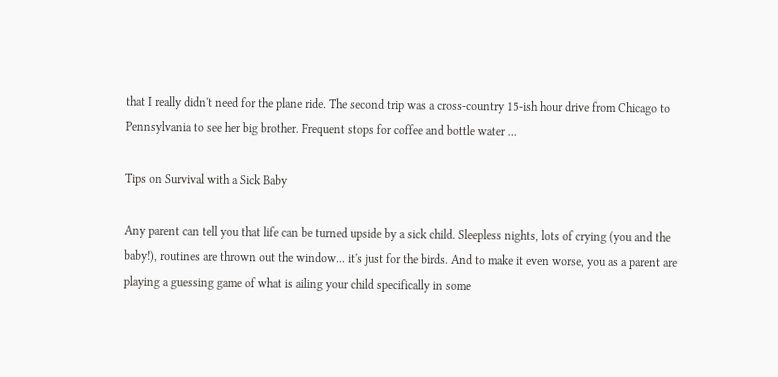that I really didn't need for the plane ride. The second trip was a cross-country 15-ish hour drive from Chicago to Pennsylvania to see her big brother. Frequent stops for coffee and bottle water …

Tips on Survival with a Sick Baby

Any parent can tell you that life can be turned upside by a sick child. Sleepless nights, lots of crying (you and the baby!), routines are thrown out the window... it's just for the birds. And to make it even worse, you as a parent are playing a guessing game of what is ailing your child specifically in some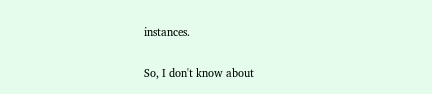instances.

So, I don't know about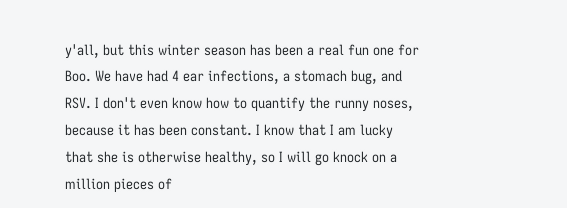y'all, but this winter season has been a real fun one for Boo. We have had 4 ear infections, a stomach bug, and RSV. I don't even know how to quantify the runny noses, because it has been constant. I know that I am lucky that she is otherwise healthy, so I will go knock on a million pieces of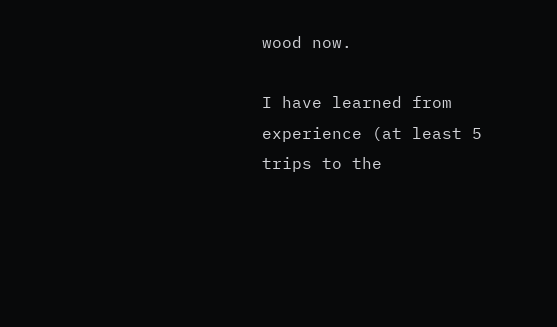wood now.

I have learned from experience (at least 5 trips to the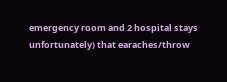emergency room and 2 hospital stays unfortunately) that earaches/throw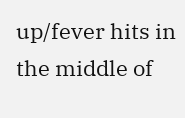up/fever hits in the middle of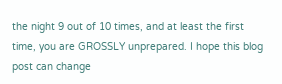the night 9 out of 10 times, and at least the first time, you are GROSSLY unprepared. I hope this blog post can change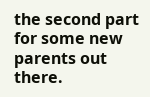the second part for some new parents out there.